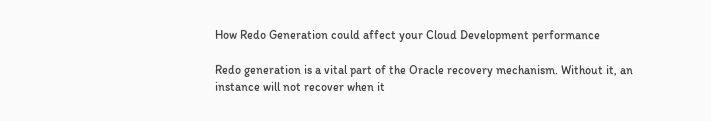How Redo Generation could affect your Cloud Development performance

Redo generation is a vital part of the Oracle recovery mechanism. Without it, an instance will not recover when it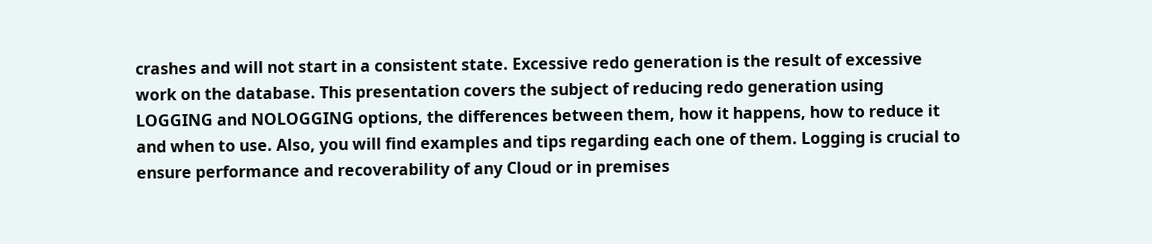crashes and will not start in a consistent state. Excessive redo generation is the result of excessive work on the database. This presentation covers the subject of reducing redo generation using LOGGING and NOLOGGING options, the differences between them, how it happens, how to reduce it and when to use. Also, you will find examples and tips regarding each one of them. Logging is crucial to ensure performance and recoverability of any Cloud or in premises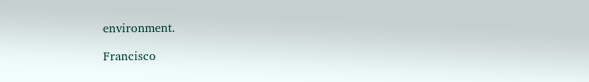environment.

Francisco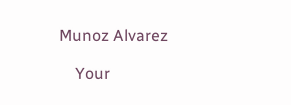Munoz Alvarez

    Your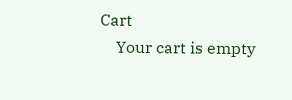Cart
    Your cart is empty